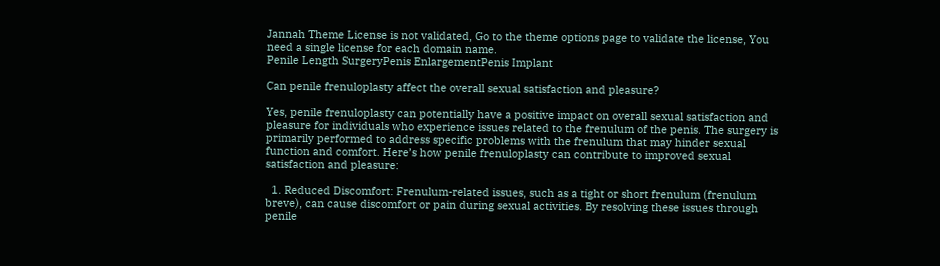Jannah Theme License is not validated, Go to the theme options page to validate the license, You need a single license for each domain name.
Penile Length SurgeryPenis EnlargementPenis Implant

Can penile frenuloplasty affect the overall sexual satisfaction and pleasure?

Yes, penile frenuloplasty can potentially have a positive impact on overall sexual satisfaction and pleasure for individuals who experience issues related to the frenulum of the penis. The surgery is primarily performed to address specific problems with the frenulum that may hinder sexual function and comfort. Here’s how penile frenuloplasty can contribute to improved sexual satisfaction and pleasure:

  1. Reduced Discomfort: Frenulum-related issues, such as a tight or short frenulum (frenulum breve), can cause discomfort or pain during sexual activities. By resolving these issues through penile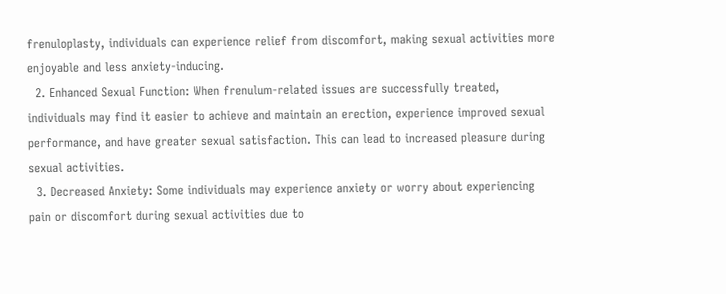frenuloplasty, individuals can experience relief from discomfort, making sexual activities more enjoyable and less anxiety-inducing.
  2. Enhanced Sexual Function: When frenulum-related issues are successfully treated, individuals may find it easier to achieve and maintain an erection, experience improved sexual performance, and have greater sexual satisfaction. This can lead to increased pleasure during sexual activities.
  3. Decreased Anxiety: Some individuals may experience anxiety or worry about experiencing pain or discomfort during sexual activities due to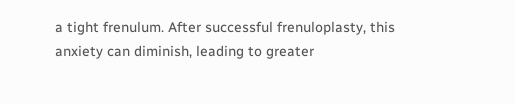a tight frenulum. After successful frenuloplasty, this anxiety can diminish, leading to greater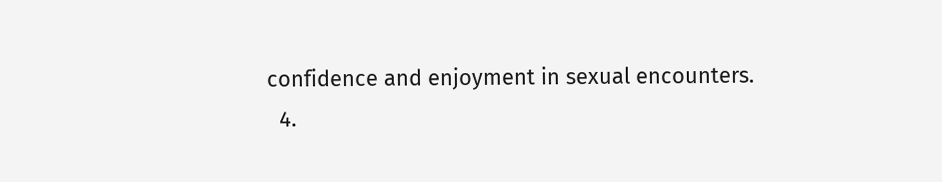confidence and enjoyment in sexual encounters.
  4.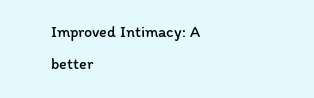Improved Intimacy: A better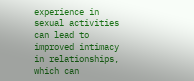experience in sexual activities can lead to improved intimacy in relationships, which can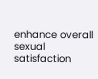enhance overall sexual satisfaction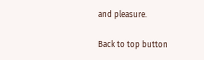and pleasure.

Back to top button